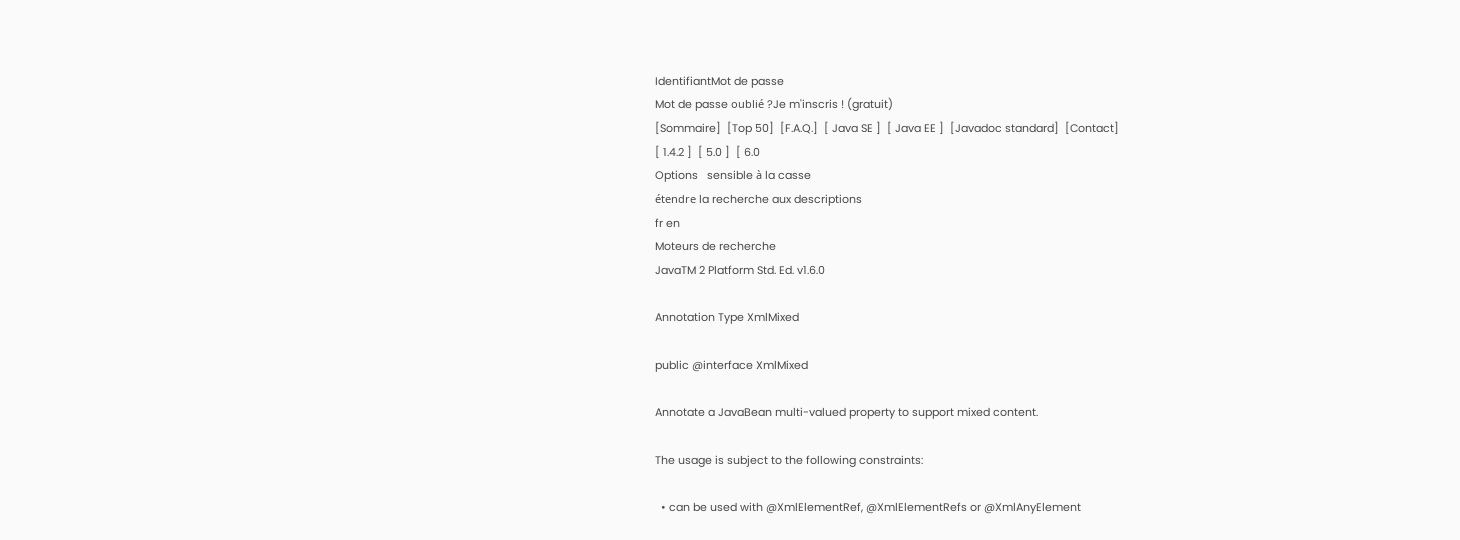IdentifiantMot de passe
Mot de passe oublié ?Je m'inscris ! (gratuit)
[Sommaire]  [Top 50]  [F.A.Q.]  [ Java SE ]  [ Java EE ]  [Javadoc standard]  [Contact]
[ 1.4.2 ]  [ 5.0 ]  [ 6.0
Options   sensible à la casse
étendre la recherche aux descriptions
fr en
Moteurs de recherche
JavaTM 2 Platform Std. Ed. v1.6.0

Annotation Type XmlMixed

public @interface XmlMixed

Annotate a JavaBean multi-valued property to support mixed content.

The usage is subject to the following constraints:

  • can be used with @XmlElementRef, @XmlElementRefs or @XmlAnyElement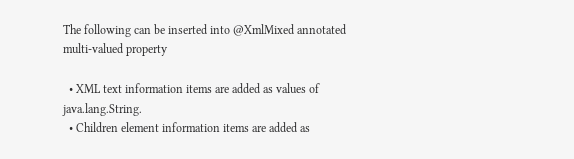The following can be inserted into @XmlMixed annotated multi-valued property

  • XML text information items are added as values of java.lang.String.
  • Children element information items are added as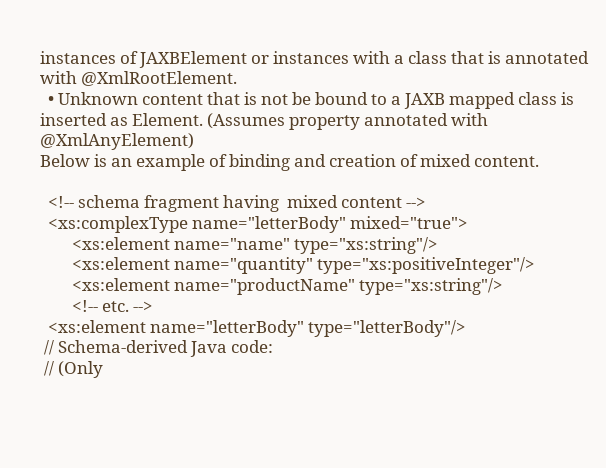instances of JAXBElement or instances with a class that is annotated with @XmlRootElement.
  • Unknown content that is not be bound to a JAXB mapped class is inserted as Element. (Assumes property annotated with @XmlAnyElement)
Below is an example of binding and creation of mixed content.

  <!-- schema fragment having  mixed content -->
  <xs:complexType name="letterBody" mixed="true">
        <xs:element name="name" type="xs:string"/>
        <xs:element name="quantity" type="xs:positiveInteger"/>
        <xs:element name="productName" type="xs:string"/>
        <!-- etc. -->
  <xs:element name="letterBody" type="letterBody"/>
 // Schema-derived Java code:
 // (Only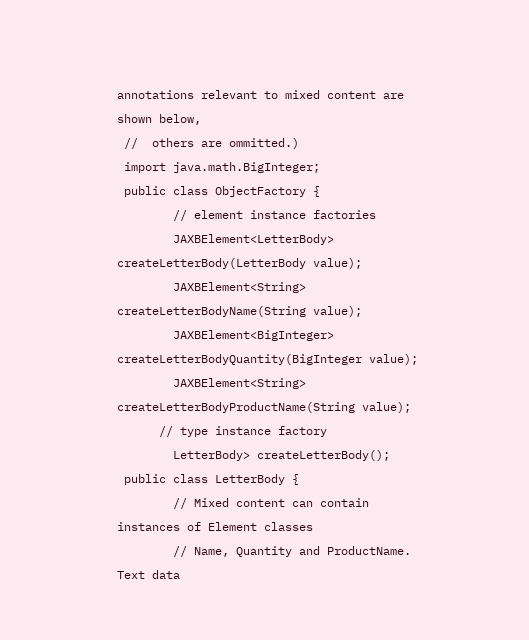annotations relevant to mixed content are shown below,
 //  others are ommitted.)
 import java.math.BigInteger;
 public class ObjectFactory {
        // element instance factories
        JAXBElement<LetterBody> createLetterBody(LetterBody value);
        JAXBElement<String>     createLetterBodyName(String value);
        JAXBElement<BigInteger> createLetterBodyQuantity(BigInteger value);
        JAXBElement<String>     createLetterBodyProductName(String value);
      // type instance factory
        LetterBody> createLetterBody();
 public class LetterBody {
        // Mixed content can contain instances of Element classes
        // Name, Quantity and ProductName. Text data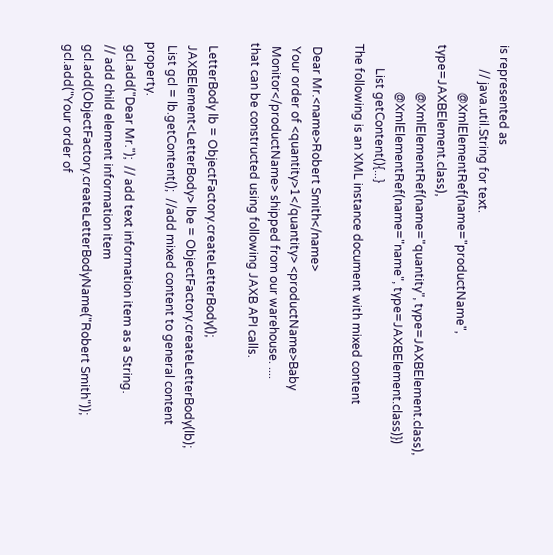is represented as
        // java.util.String for text.
                @XmlElementRef(name="productName", type=JAXBElement.class),
                @XmlElementRef(name="quantity", type=JAXBElement.class),
                @XmlElementRef(name="name", type=JAXBElement.class)})
        List getContent(){...}
The following is an XML instance document with mixed content

 Dear Mr.<name>Robert Smith</name>
 Your order of <quantity>1</quantity> <productName>Baby
 Monitor</productName> shipped from our warehouse. ....
that can be constructed using following JAXB API calls.

 LetterBody lb = ObjectFactory.createLetterBody();
 JAXBElement<LetterBody> lbe = ObjectFactory.createLetterBody(lb);
 List gcl = lb.getContent();  //add mixed content to general content property.
 gcl.add("Dear Mr.");  // add text information item as a String.
 // add child element information item
 gcl.add(ObjectFactory.createLetterBodyName("Robert Smith"));
 gcl.add("Your order of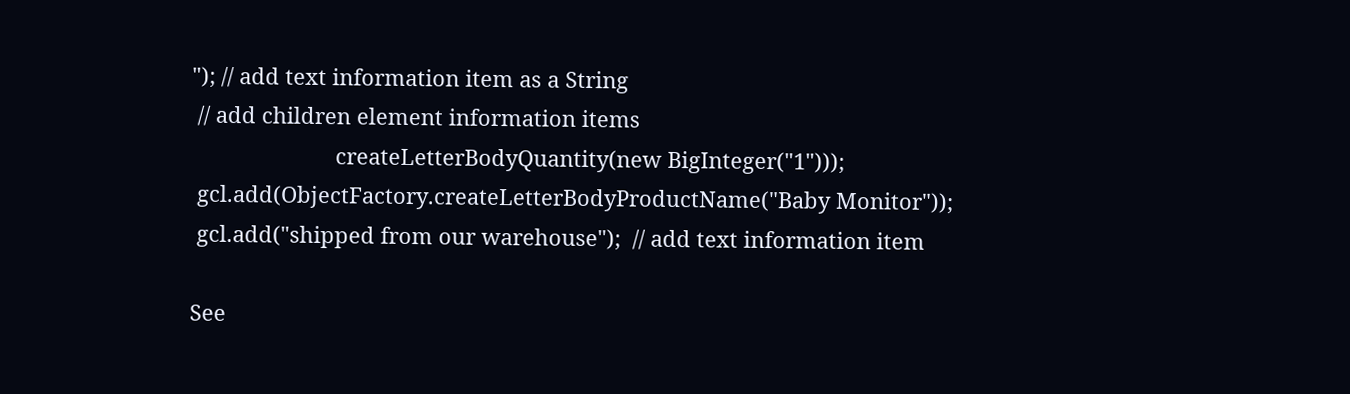"); // add text information item as a String
 // add children element information items
                        createLetterBodyQuantity(new BigInteger("1")));
 gcl.add(ObjectFactory.createLetterBodyProductName("Baby Monitor"));
 gcl.add("shipped from our warehouse");  // add text information item

See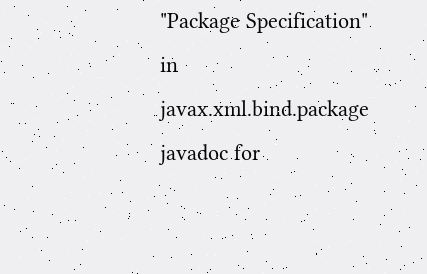"Package Specification" in javax.xml.bind.package javadoc for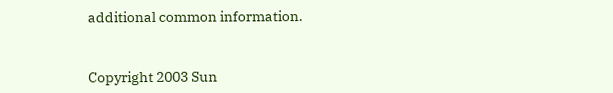additional common information.


Copyright 2003 Sun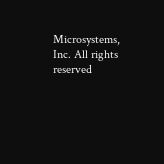Microsystems, Inc. All rights reserved